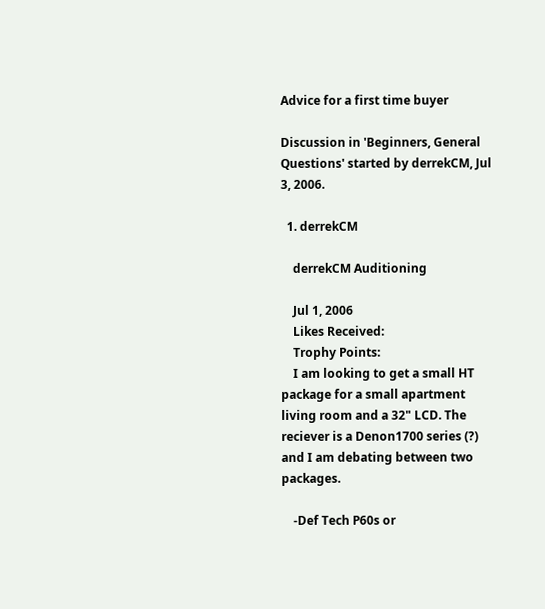Advice for a first time buyer

Discussion in 'Beginners, General Questions' started by derrekCM, Jul 3, 2006.

  1. derrekCM

    derrekCM Auditioning

    Jul 1, 2006
    Likes Received:
    Trophy Points:
    I am looking to get a small HT package for a small apartment living room and a 32" LCD. The reciever is a Denon1700 series (?) and I am debating between two packages.

    -Def Tech P60s or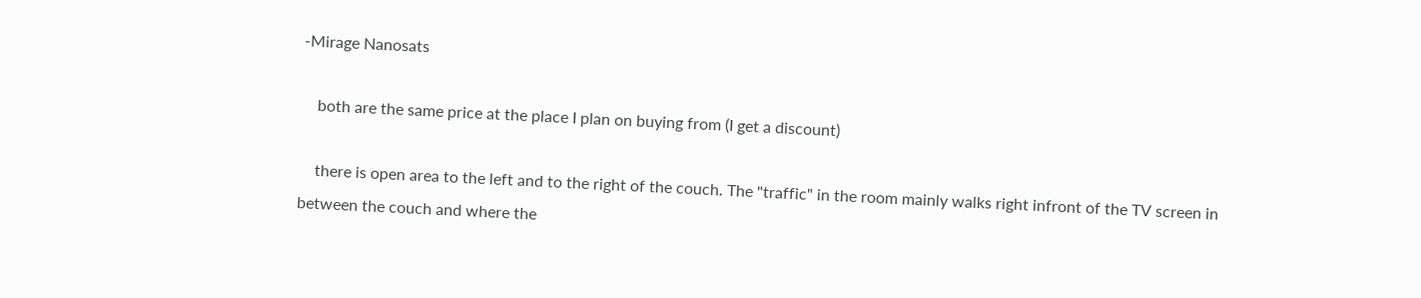-Mirage Nanosats

    both are the same price at the place I plan on buying from (I get a discount)

    there is open area to the left and to the right of the couch. The "traffic" in the room mainly walks right infront of the TV screen in between the couch and where the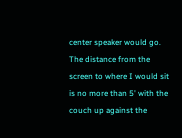center speaker would go. The distance from the screen to where I would sit is no more than 5' with the couch up against the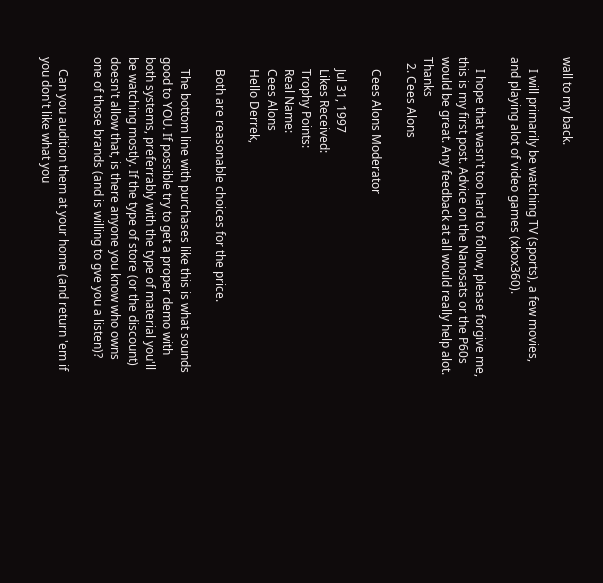wall to my back.

    I will primarily be watching TV (sports), a few movies, and playing alot of video games (xbox360).

    I hope that wasn't too hard to follow, please forgive me, this is my first post. Advice on the Nanosats or the P60s would be great. Any feedback at all would really help alot. Thanks
  2. Cees Alons

    Cees Alons Moderator

    Jul 31, 1997
    Likes Received:
    Trophy Points:
    Real Name:
    Cees Alons
    Hello Derrek,

    Both are reasonable choices for the price.

    The bottom line with purchases like this is what sounds good to YOU. If possible try to get a proper demo with both systems, preferrably with the type of material you'll be watching mostly. If the type of store (or the discount) doesn't allow that, is there anyone you know who owns one of those brands (and is willing to gve you a listen)?

    Can you audition them at your home (and return 'em if you don't like what you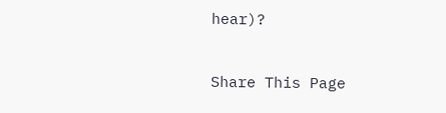hear)?


Share This Page